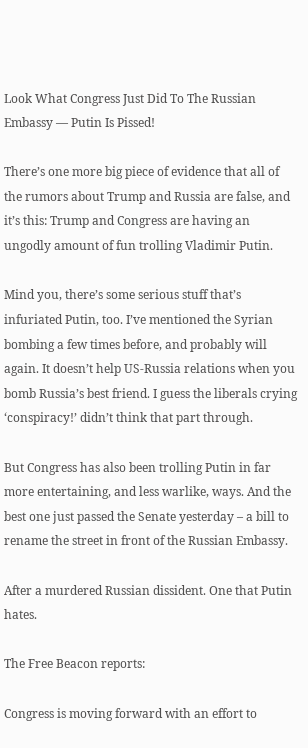Look What Congress Just Did To The Russian Embassy — Putin Is Pissed!

There’s one more big piece of evidence that all of the rumors about Trump and Russia are false, and it’s this: Trump and Congress are having an ungodly amount of fun trolling Vladimir Putin.

Mind you, there’s some serious stuff that’s infuriated Putin, too. I’ve mentioned the Syrian bombing a few times before, and probably will again. It doesn’t help US-Russia relations when you bomb Russia’s best friend. I guess the liberals crying ‘conspiracy!’ didn’t think that part through.

But Congress has also been trolling Putin in far more entertaining, and less warlike, ways. And the best one just passed the Senate yesterday – a bill to rename the street in front of the Russian Embassy.

After a murdered Russian dissident. One that Putin hates.

The Free Beacon reports:

Congress is moving forward with an effort to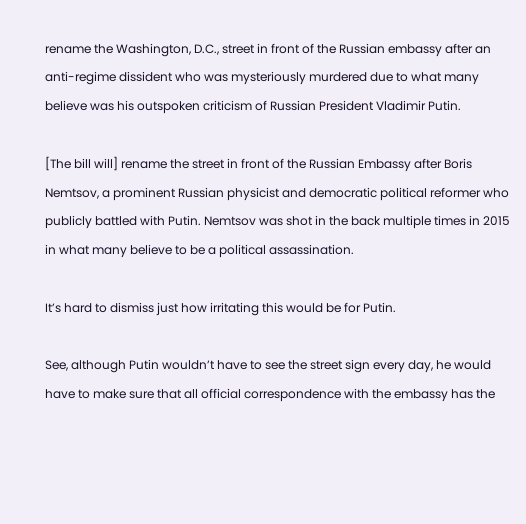rename the Washington, D.C., street in front of the Russian embassy after an anti-regime dissident who was mysteriously murdered due to what many believe was his outspoken criticism of Russian President Vladimir Putin.

[The bill will] rename the street in front of the Russian Embassy after Boris Nemtsov, a prominent Russian physicist and democratic political reformer who publicly battled with Putin. Nemtsov was shot in the back multiple times in 2015 in what many believe to be a political assassination.

It’s hard to dismiss just how irritating this would be for Putin.

See, although Putin wouldn’t have to see the street sign every day, he would have to make sure that all official correspondence with the embassy has the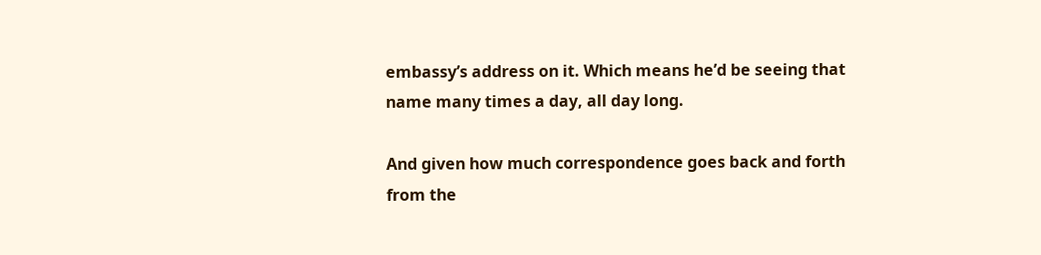embassy’s address on it. Which means he’d be seeing that name many times a day, all day long.

And given how much correspondence goes back and forth from the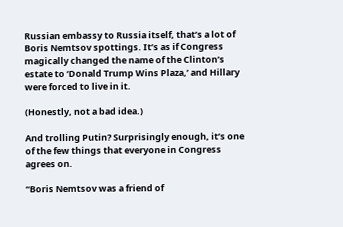Russian embassy to Russia itself, that’s a lot of Boris Nemtsov spottings. It’s as if Congress magically changed the name of the Clinton’s estate to ‘Donald Trump Wins Plaza,’ and Hillary were forced to live in it.

(Honestly, not a bad idea.)

And trolling Putin? Surprisingly enough, it’s one of the few things that everyone in Congress agrees on.

“Boris Nemtsov was a friend of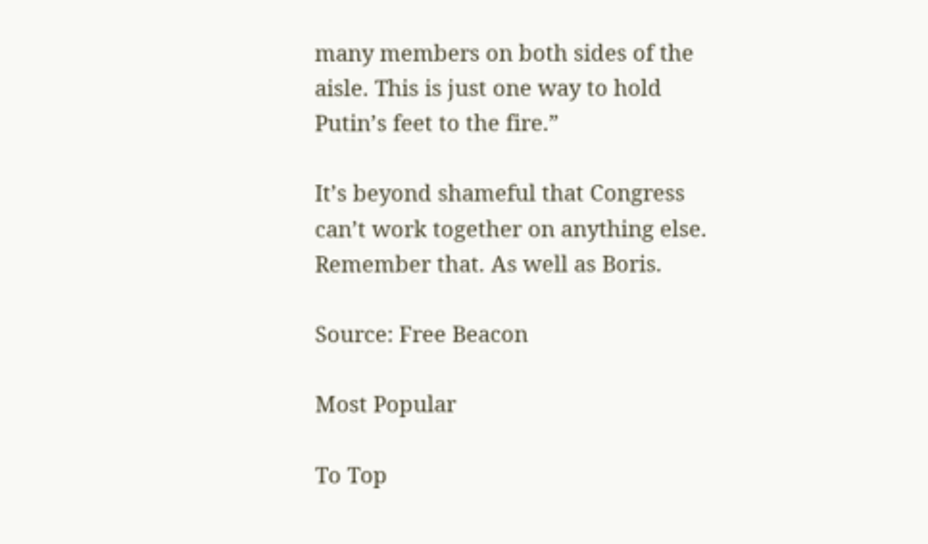many members on both sides of the aisle. This is just one way to hold Putin’s feet to the fire.”

It’s beyond shameful that Congress can’t work together on anything else. Remember that. As well as Boris.

Source: Free Beacon

Most Popular

To Top